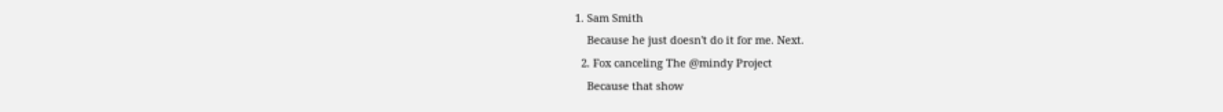1. Sam Smith
    Because he just doesn't do it for me. Next.
  2. Fox canceling The @mindy Project
    Because that show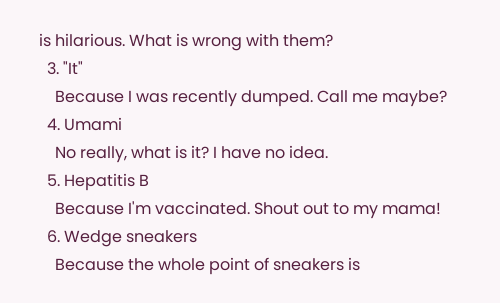is hilarious. What is wrong with them?
  3. "It"
    Because I was recently dumped. Call me maybe?
  4. Umami
    No really, what is it? I have no idea.
  5. Hepatitis B
    Because I'm vaccinated. Shout out to my mama!
  6. Wedge sneakers
    Because the whole point of sneakers is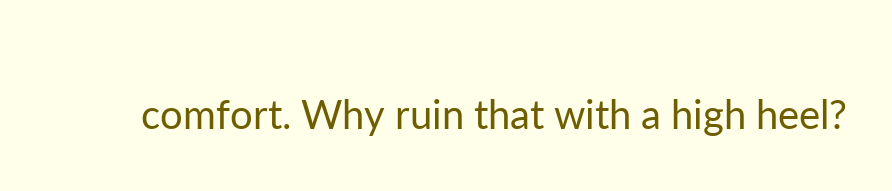comfort. Why ruin that with a high heel?